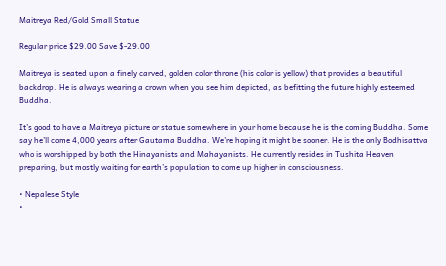Maitreya Red/Gold Small Statue

Regular price $29.00 Save $-29.00

Maitreya is seated upon a finely carved, golden color throne (his color is yellow) that provides a beautiful backdrop. He is always wearing a crown when you see him depicted, as befitting the future highly esteemed Buddha.

It’s good to have a Maitreya picture or statue somewhere in your home because he is the coming Buddha. Some say he’ll come 4,000 years after Gautama Buddha. We’re hoping it might be sooner. He is the only Bodhisattva who is worshipped by both the Hinayanists and Mahayanists. He currently resides in Tushita Heaven preparing, but mostly waiting for earth’s population to come up higher in consciousness.

• Nepalese Style
•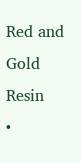Red and Gold Resin
•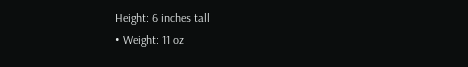Height: 6 inches tall
• Weight: 11 oz